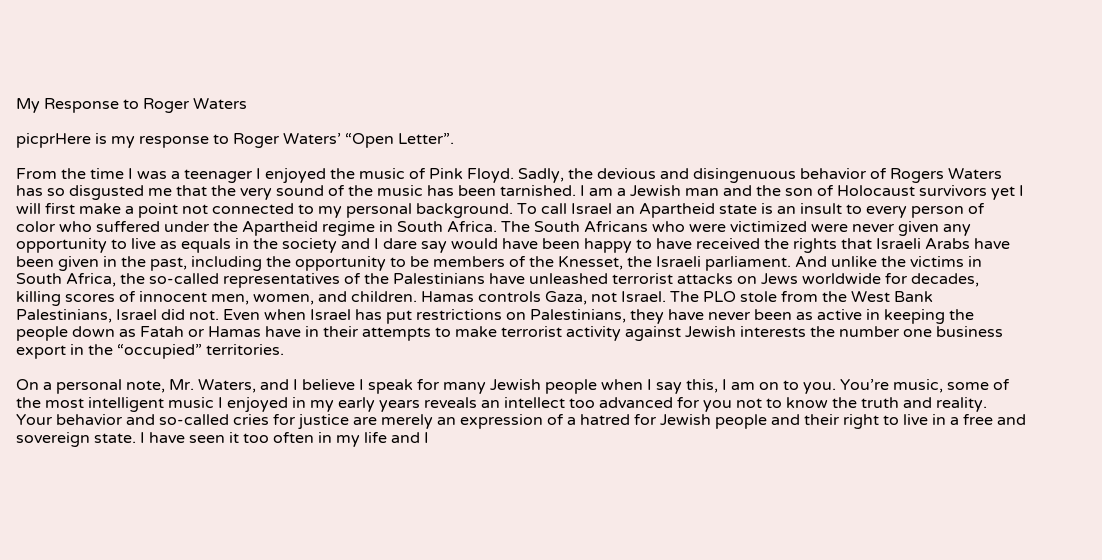My Response to Roger Waters

picprHere is my response to Roger Waters’ “Open Letter”.

From the time I was a teenager I enjoyed the music of Pink Floyd. Sadly, the devious and disingenuous behavior of Rogers Waters has so disgusted me that the very sound of the music has been tarnished. I am a Jewish man and the son of Holocaust survivors yet I will first make a point not connected to my personal background. To call Israel an Apartheid state is an insult to every person of color who suffered under the Apartheid regime in South Africa. The South Africans who were victimized were never given any opportunity to live as equals in the society and I dare say would have been happy to have received the rights that Israeli Arabs have been given in the past, including the opportunity to be members of the Knesset, the Israeli parliament. And unlike the victims in South Africa, the so-called representatives of the Palestinians have unleashed terrorist attacks on Jews worldwide for decades, killing scores of innocent men, women, and children. Hamas controls Gaza, not Israel. The PLO stole from the West Bank Palestinians, Israel did not. Even when Israel has put restrictions on Palestinians, they have never been as active in keeping the people down as Fatah or Hamas have in their attempts to make terrorist activity against Jewish interests the number one business export in the “occupied” territories.

On a personal note, Mr. Waters, and I believe I speak for many Jewish people when I say this, I am on to you. You’re music, some of the most intelligent music I enjoyed in my early years reveals an intellect too advanced for you not to know the truth and reality. Your behavior and so-called cries for justice are merely an expression of a hatred for Jewish people and their right to live in a free and sovereign state. I have seen it too often in my life and I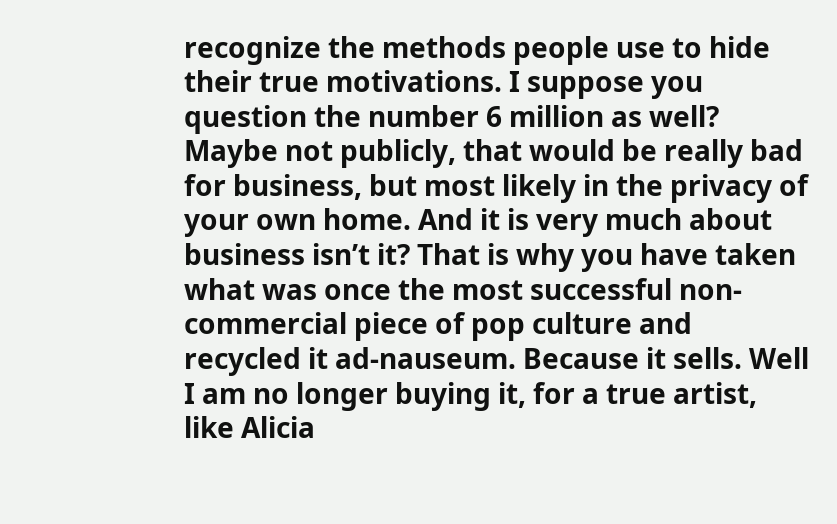recognize the methods people use to hide their true motivations. I suppose you question the number 6 million as well? Maybe not publicly, that would be really bad for business, but most likely in the privacy of your own home. And it is very much about business isn’t it? That is why you have taken what was once the most successful non-commercial piece of pop culture and recycled it ad-nauseum. Because it sells. Well I am no longer buying it, for a true artist, like Alicia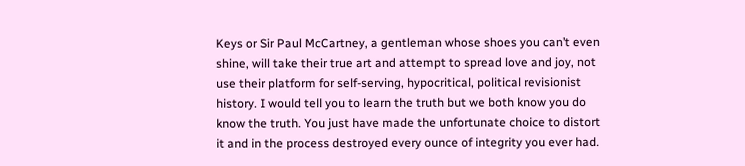Keys or Sir Paul McCartney, a gentleman whose shoes you can’t even shine, will take their true art and attempt to spread love and joy, not use their platform for self-serving, hypocritical, political revisionist history. I would tell you to learn the truth but we both know you do know the truth. You just have made the unfortunate choice to distort it and in the process destroyed every ounce of integrity you ever had.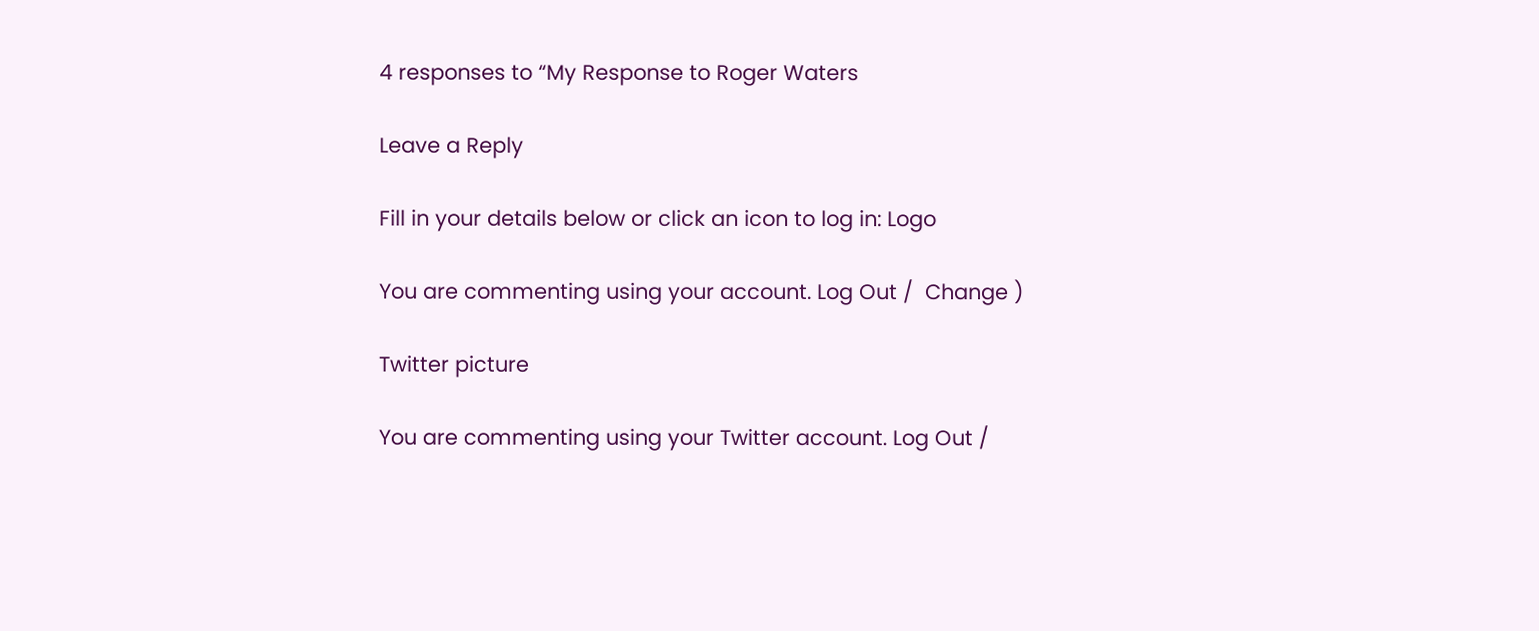4 responses to “My Response to Roger Waters

Leave a Reply

Fill in your details below or click an icon to log in: Logo

You are commenting using your account. Log Out /  Change )

Twitter picture

You are commenting using your Twitter account. Log Out /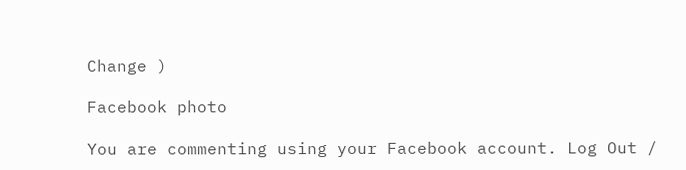Change )

Facebook photo

You are commenting using your Facebook account. Log Out /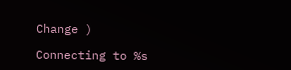Change )

Connecting to %s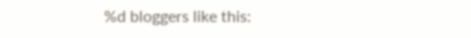%d bloggers like this: